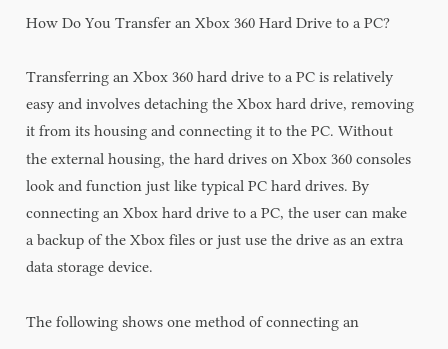How Do You Transfer an Xbox 360 Hard Drive to a PC?

Transferring an Xbox 360 hard drive to a PC is relatively easy and involves detaching the Xbox hard drive, removing it from its housing and connecting it to the PC. Without the external housing, the hard drives on Xbox 360 consoles look and function just like typical PC hard drives. By connecting an Xbox hard drive to a PC, the user can make a backup of the Xbox files or just use the drive as an extra data storage device.

The following shows one method of connecting an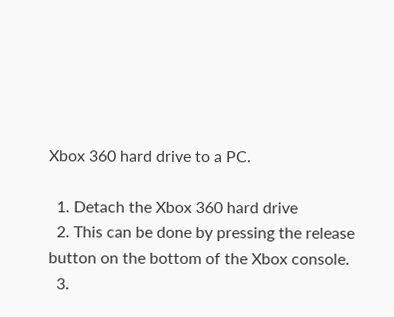Xbox 360 hard drive to a PC.

  1. Detach the Xbox 360 hard drive
  2. This can be done by pressing the release button on the bottom of the Xbox console.
  3.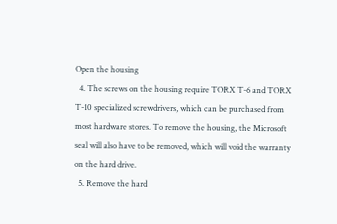Open the housing
  4. The screws on the housing require TORX T-6 and TORX T-10 specialized screwdrivers, which can be purchased from most hardware stores. To remove the housing, the Microsoft seal will also have to be removed, which will void the warranty on the hard drive.
  5. Remove the hard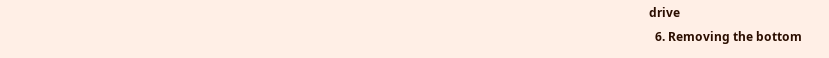drive
  6. Removing the bottom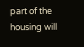part of the housing will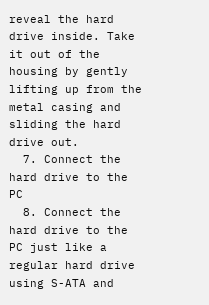reveal the hard drive inside. Take it out of the housing by gently lifting up from the metal casing and sliding the hard drive out.
  7. Connect the hard drive to the PC
  8. Connect the hard drive to the PC just like a regular hard drive using S-ATA and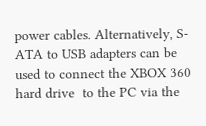power cables. Alternatively, S-ATA to USB adapters can be used to connect the XBOX 360 hard drive  to the PC via the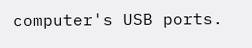computer's USB ports.